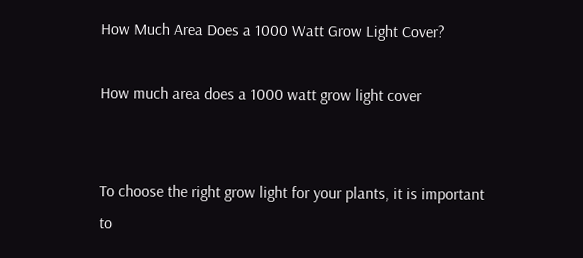How Much Area Does a 1000 Watt Grow Light Cover?

How much area does a 1000 watt grow light cover


To choose the right grow light for your plants, it is important to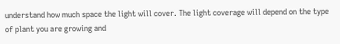understand how much space the light will cover. The light coverage will depend on the type of plant you are growing and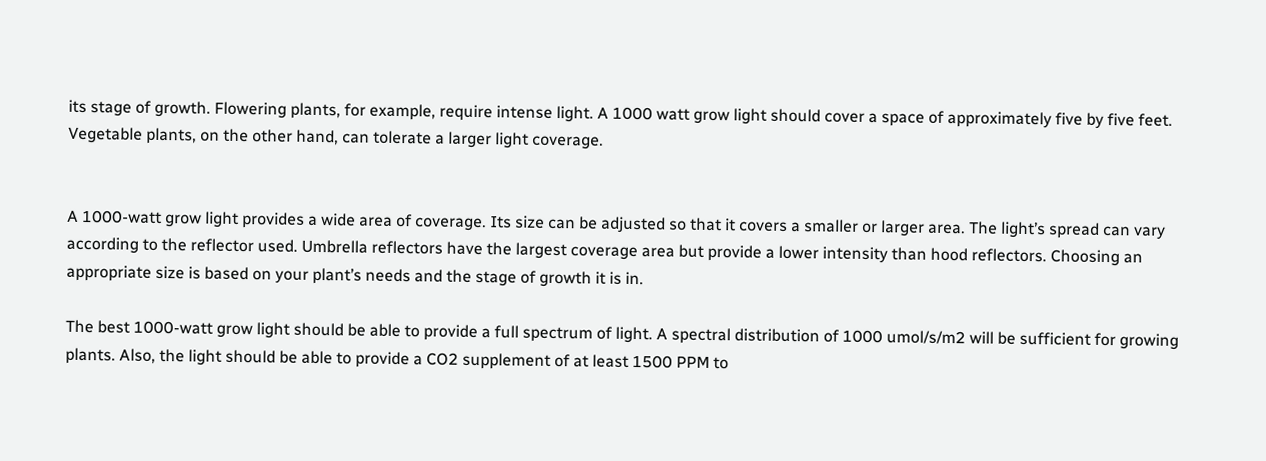its stage of growth. Flowering plants, for example, require intense light. A 1000 watt grow light should cover a space of approximately five by five feet. Vegetable plants, on the other hand, can tolerate a larger light coverage.


A 1000-watt grow light provides a wide area of coverage. Its size can be adjusted so that it covers a smaller or larger area. The light’s spread can vary according to the reflector used. Umbrella reflectors have the largest coverage area but provide a lower intensity than hood reflectors. Choosing an appropriate size is based on your plant’s needs and the stage of growth it is in.

The best 1000-watt grow light should be able to provide a full spectrum of light. A spectral distribution of 1000 umol/s/m2 will be sufficient for growing plants. Also, the light should be able to provide a CO2 supplement of at least 1500 PPM to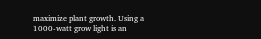maximize plant growth. Using a 1000-watt grow light is an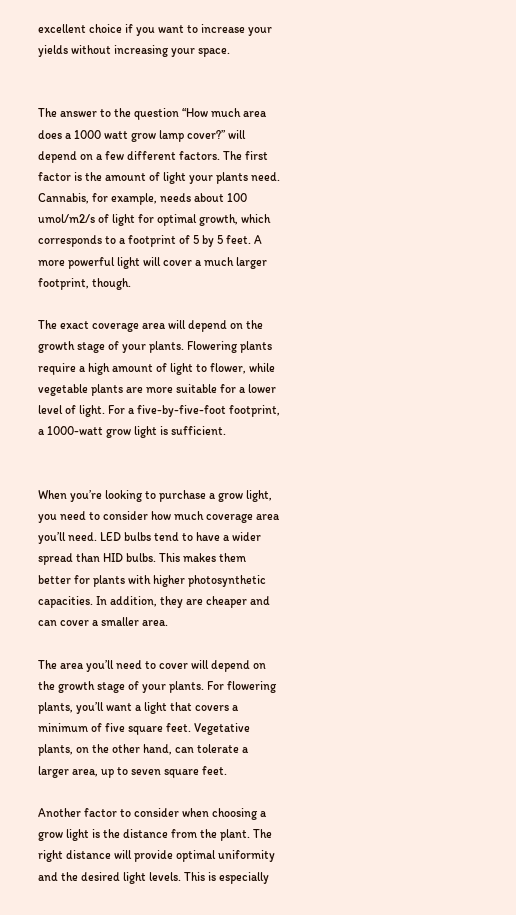excellent choice if you want to increase your yields without increasing your space.


The answer to the question “How much area does a 1000 watt grow lamp cover?” will depend on a few different factors. The first factor is the amount of light your plants need. Cannabis, for example, needs about 100 umol/m2/s of light for optimal growth, which corresponds to a footprint of 5 by 5 feet. A more powerful light will cover a much larger footprint, though.

The exact coverage area will depend on the growth stage of your plants. Flowering plants require a high amount of light to flower, while vegetable plants are more suitable for a lower level of light. For a five-by-five-foot footprint, a 1000-watt grow light is sufficient.


When you’re looking to purchase a grow light, you need to consider how much coverage area you’ll need. LED bulbs tend to have a wider spread than HID bulbs. This makes them better for plants with higher photosynthetic capacities. In addition, they are cheaper and can cover a smaller area.

The area you’ll need to cover will depend on the growth stage of your plants. For flowering plants, you’ll want a light that covers a minimum of five square feet. Vegetative plants, on the other hand, can tolerate a larger area, up to seven square feet.

Another factor to consider when choosing a grow light is the distance from the plant. The right distance will provide optimal uniformity and the desired light levels. This is especially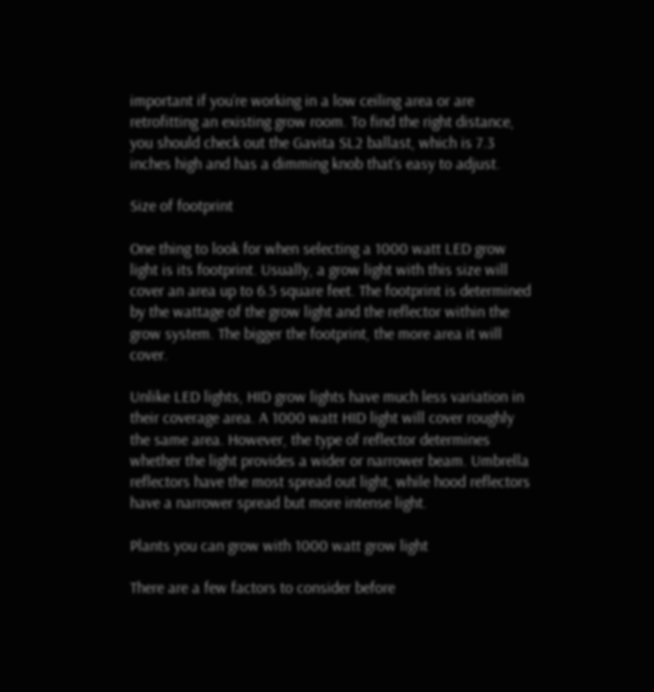important if you’re working in a low ceiling area or are retrofitting an existing grow room. To find the right distance, you should check out the Gavita SL2 ballast, which is 7.3 inches high and has a dimming knob that’s easy to adjust.

Size of footprint

One thing to look for when selecting a 1000 watt LED grow light is its footprint. Usually, a grow light with this size will cover an area up to 6.5 square feet. The footprint is determined by the wattage of the grow light and the reflector within the grow system. The bigger the footprint, the more area it will cover.

Unlike LED lights, HID grow lights have much less variation in their coverage area. A 1000 watt HID light will cover roughly the same area. However, the type of reflector determines whether the light provides a wider or narrower beam. Umbrella reflectors have the most spread out light, while hood reflectors have a narrower spread but more intense light.

Plants you can grow with 1000 watt grow light

There are a few factors to consider before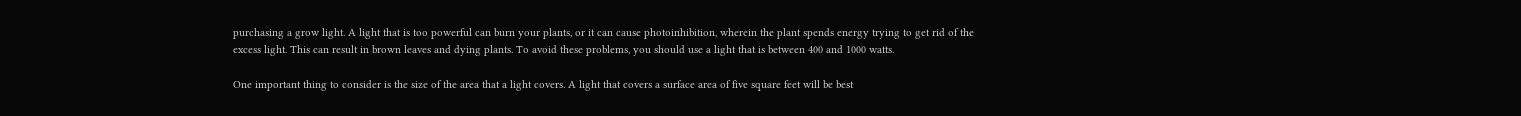purchasing a grow light. A light that is too powerful can burn your plants, or it can cause photoinhibition, wherein the plant spends energy trying to get rid of the excess light. This can result in brown leaves and dying plants. To avoid these problems, you should use a light that is between 400 and 1000 watts.

One important thing to consider is the size of the area that a light covers. A light that covers a surface area of five square feet will be best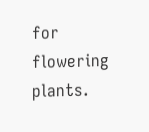for flowering plants.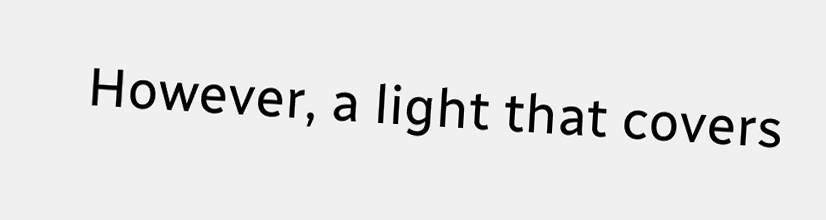However, a light that covers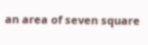an area of seven square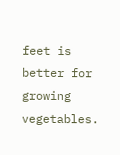feet is better for growing vegetables.